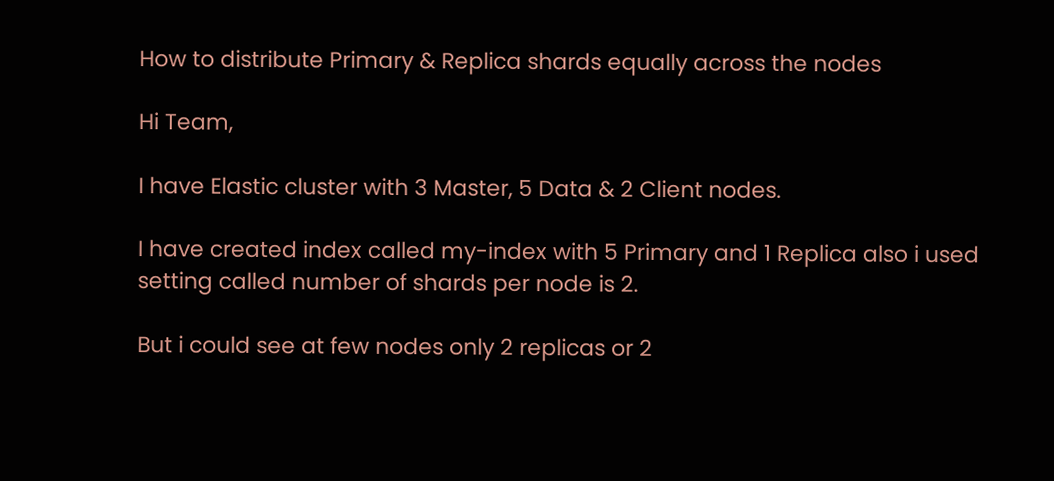How to distribute Primary & Replica shards equally across the nodes

Hi Team,

I have Elastic cluster with 3 Master, 5 Data & 2 Client nodes.

I have created index called my-index with 5 Primary and 1 Replica also i used setting called number of shards per node is 2.

But i could see at few nodes only 2 replicas or 2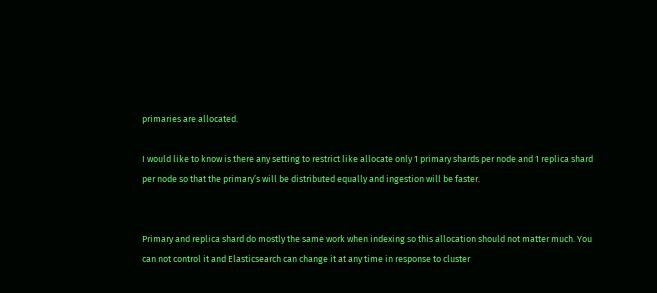primaries are allocated.

I would like to know is there any setting to restrict like allocate only 1 primary shards per node and 1 replica shard per node so that the primary’s will be distributed equally and ingestion will be faster.


Primary and replica shard do mostly the same work when indexing so this allocation should not matter much. You can not control it and Elasticsearch can change it at any time in response to cluster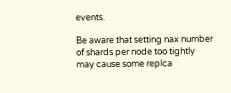events.

Be aware that setting nax number of shards per node too tightly may cause some replca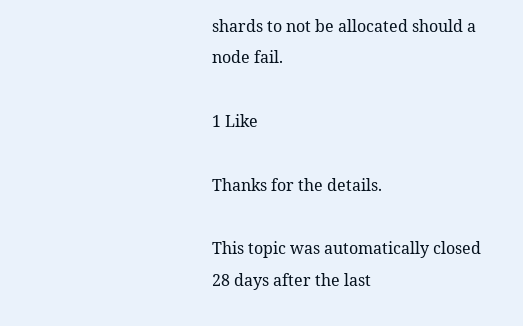shards to not be allocated should a node fail.

1 Like

Thanks for the details.

This topic was automatically closed 28 days after the last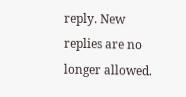reply. New replies are no longer allowed.